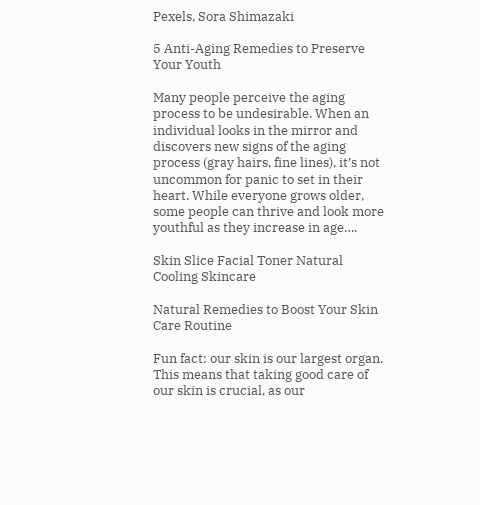Pexels, Sora Shimazaki

5 Anti-Aging Remedies to Preserve Your Youth

Many people perceive the aging process to be undesirable. When an individual looks in the mirror and discovers new signs of the aging process (gray hairs, fine lines), it’s not uncommon for panic to set in their heart. While everyone grows older, some people can thrive and look more youthful as they increase in age….

Skin Slice Facial Toner Natural Cooling Skincare

Natural Remedies to Boost Your Skin Care Routine

Fun fact: our skin is our largest organ. This means that taking good care of our skin is crucial, as our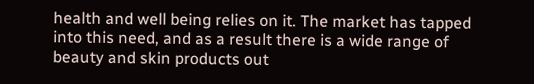health and well being relies on it. The market has tapped into this need, and as a result there is a wide range of beauty and skin products out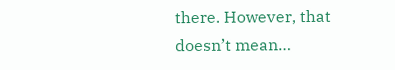there. However, that doesn’t mean…